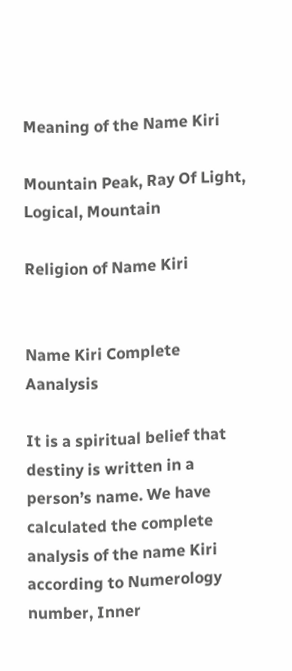Meaning of the Name Kiri

Mountain Peak, Ray Of Light, Logical, Mountain

Religion of Name Kiri


Name Kiri Complete Aanalysis

It is a spiritual belief that destiny is written in a person’s name. We have calculated the complete analysis of the name Kiri according to Numerology number, Inner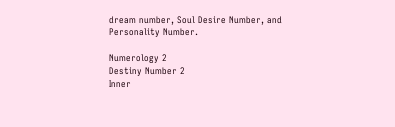dream number, Soul Desire Number, and Personality Number.

Numerology 2
Destiny Number 2
Inner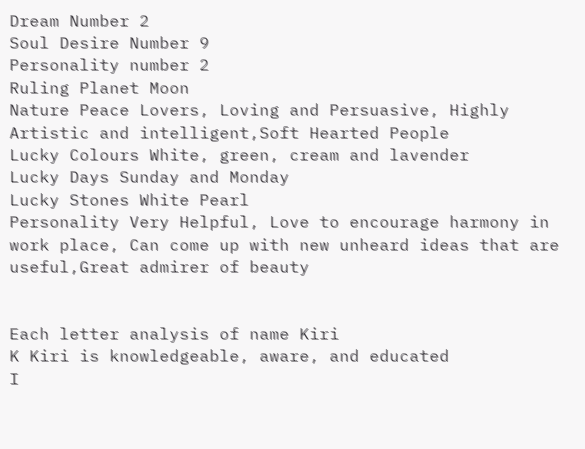Dream Number 2
Soul Desire Number 9
Personality number 2
Ruling Planet Moon
Nature Peace Lovers, Loving and Persuasive, Highly Artistic and intelligent,Soft Hearted People
Lucky Colours White, green, cream and lavender
Lucky Days Sunday and Monday
Lucky Stones White Pearl
Personality Very Helpful, Love to encourage harmony in work place, Can come up with new unheard ideas that are useful,Great admirer of beauty


Each letter analysis of name Kiri
K Kiri is knowledgeable, aware, and educated
I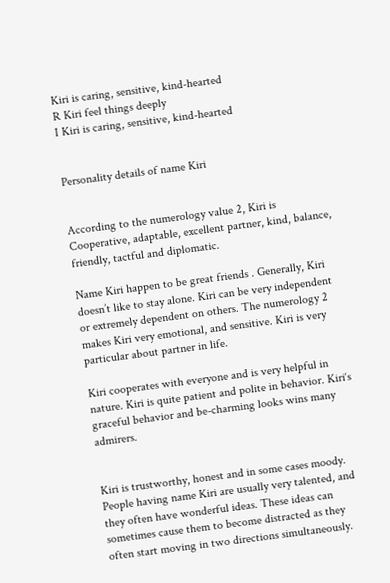Kiri is caring, sensitive, kind-hearted
R Kiri feel things deeply
I Kiri is caring, sensitive, kind-hearted


Personality details of name Kiri


According to the numerology value 2, Kiri is Cooperative, adaptable, excellent partner, kind, balance, friendly, tactful and diplomatic.

Name Kiri happen to be great friends . Generally, Kiri doesn’t like to stay alone. Kiri can be very independent or extremely dependent on others. The numerology 2 makes Kiri very emotional, and sensitive. Kiri is very particular about partner in life.

Kiri cooperates with everyone and is very helpful in nature. Kiri is quite patient and polite in behavior. Kiri‘s graceful behavior and be-charming looks wins many admirers.


Kiri is trustworthy, honest and in some cases moody. People having name Kiri are usually very talented, and they often have wonderful ideas. These ideas can sometimes cause them to become distracted as they often start moving in two directions simultaneously.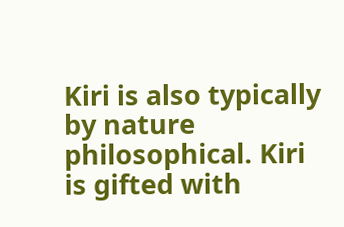Kiri is also typically by nature philosophical. Kiri is gifted with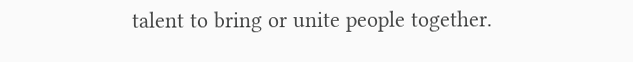talent to bring or unite people together.